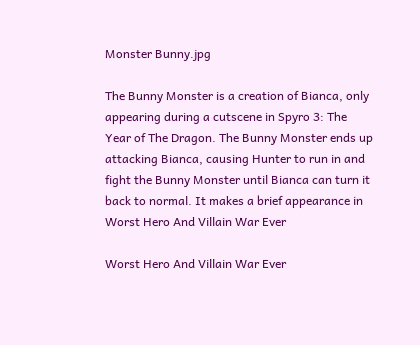Monster Bunny.jpg

The Bunny Monster is a creation of Bianca, only appearing during a cutscene in Spyro 3: The Year of The Dragon. The Bunny Monster ends up attacking Bianca, causing Hunter to run in and fight the Bunny Monster until Bianca can turn it back to normal. It makes a brief appearance in Worst Hero And Villain War Ever

Worst Hero And Villain War Ever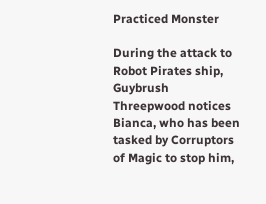Practiced Monster

During the attack to Robot Pirates ship, Guybrush Threepwood notices Bianca, who has been tasked by Corruptors of Magic to stop him,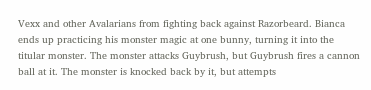Vexx and other Avalarians from fighting back against Razorbeard. Bianca ends up practicing his monster magic at one bunny, turning it into the titular monster. The monster attacks Guybrush, but Guybrush fires a cannon ball at it. The monster is knocked back by it, but attempts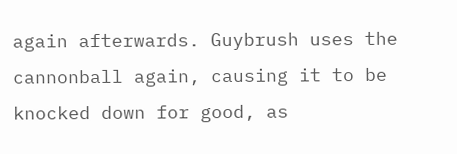again afterwards. Guybrush uses the cannonball again, causing it to be knocked down for good, as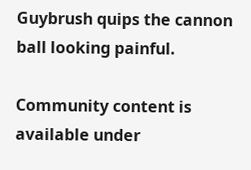Guybrush quips the cannon ball looking painful.

Community content is available under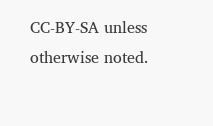CC-BY-SA unless otherwise noted.